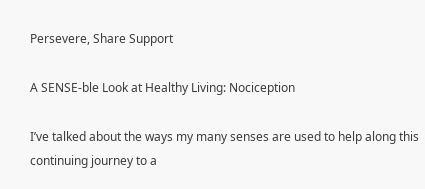Persevere, Share Support

A SENSE-ble Look at Healthy Living: Nociception

I’ve talked about the ways my many senses are used to help along this continuing journey to a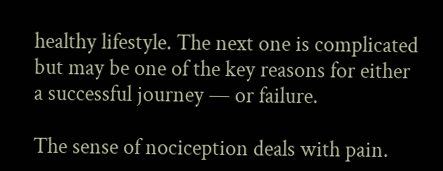healthy lifestyle. The next one is complicated but may be one of the key reasons for either a successful journey — or failure.

The sense of nociception deals with pain.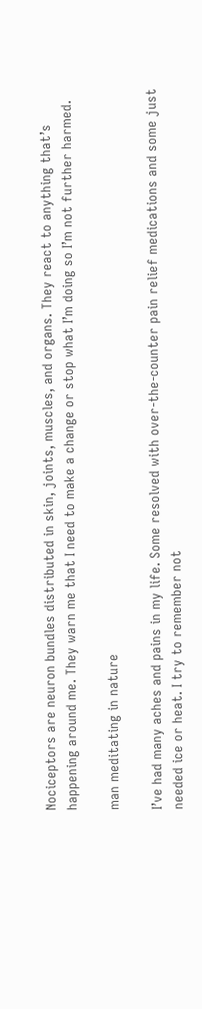Nociceptors are neuron bundles distributed in skin, joints, muscles, and organs. They react to anything that’s happening around me. They warn me that I need to make a change or stop what I’m doing so I’m not further harmed.

man meditating in nature

I’ve had many aches and pains in my life. Some resolved with over-the-counter pain relief medications and some just needed ice or heat. I try to remember not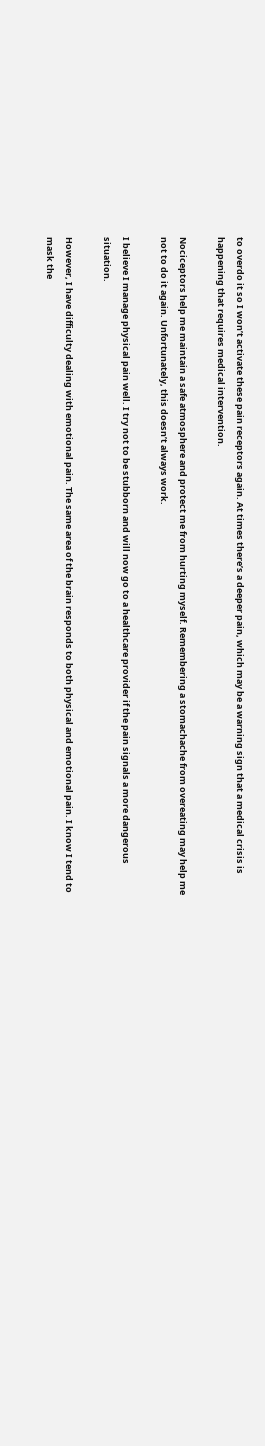to overdo it so I won’t activate these pain receptors again. At times there’s a deeper pain, which may be a warning sign that a medical crisis is happening that requires medical intervention.

Nociceptors help me maintain a safe atmosphere and protect me from hurting myself. Remembering a stomachache from overeating may help me not to do it again. Unfortunately, this doesn’t always work.

I believe I manage physical pain well. I try not to be stubborn and will now go to a healthcare provider if the pain signals a more dangerous situation.

However, I have difficulty dealing with emotional pain. The same area of the brain responds to both physical and emotional pain. I know I tend to mask the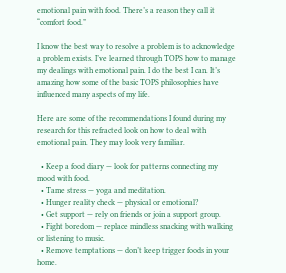emotional pain with food. There’s a reason they call it “comfort food.”

I know the best way to resolve a problem is to acknowledge a problem exists. I’ve learned through TOPS how to manage my dealings with emotional pain. I do the best I can. It’s amazing how some of the basic TOPS philosophies have influenced many aspects of my life.

Here are some of the recommendations I found during my research for this refracted look on how to deal with emotional pain. They may look very familiar.

  • Keep a food diary — look for patterns connecting my mood with food.
  • Tame stress — yoga and meditation.
  • Hunger reality check — physical or emotional?
  • Get support — rely on friends or join a support group.
  • Fight boredom — replace mindless snacking with walking or listening to music.
  • Remove temptations — don’t keep trigger foods in your home.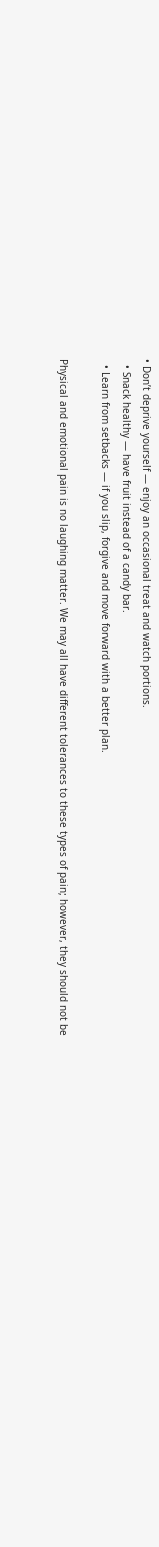• Don’t deprive yourself — enjoy an occasional treat and watch portions.
  • Snack healthy — have fruit instead of a candy bar.
  • Learn from setbacks — if you slip, forgive and move forward with a better plan.

Physical and emotional pain is no laughing matter. We may all have different tolerances to these types of pain; however, they should not be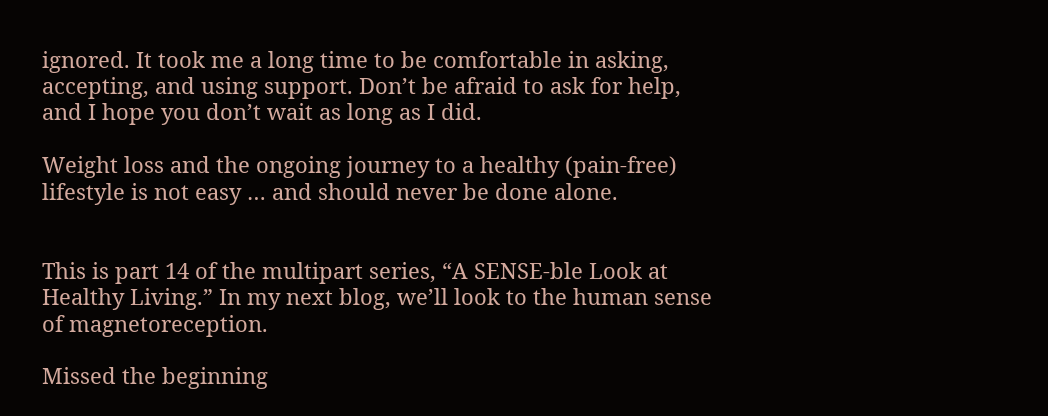ignored. It took me a long time to be comfortable in asking, accepting, and using support. Don’t be afraid to ask for help, and I hope you don’t wait as long as I did.

Weight loss and the ongoing journey to a healthy (pain-free) lifestyle is not easy … and should never be done alone.


This is part 14 of the multipart series, “A SENSE-ble Look at Healthy Living.” In my next blog, we’ll look to the human sense of magnetoreception.

Missed the beginning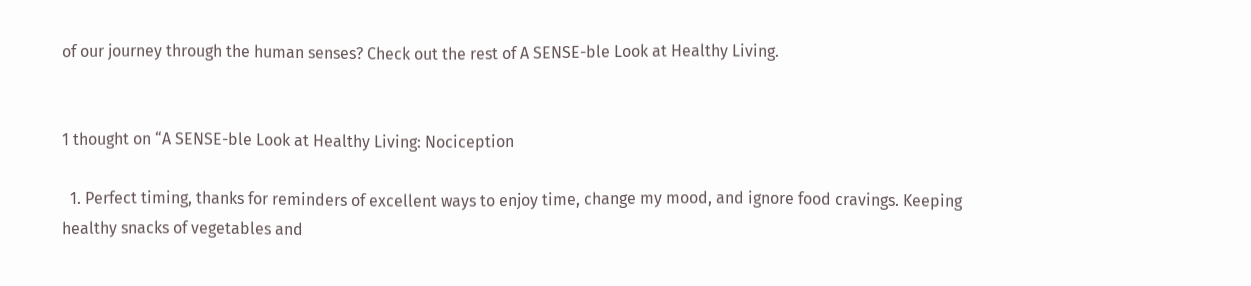of our journey through the human senses? Check out the rest of A SENSE-ble Look at Healthy Living.


1 thought on “A SENSE-ble Look at Healthy Living: Nociception

  1. Perfect timing, thanks for reminders of excellent ways to enjoy time, change my mood, and ignore food cravings. Keeping healthy snacks of vegetables and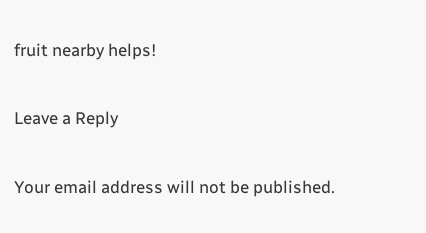fruit nearby helps!

Leave a Reply

Your email address will not be published.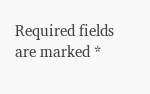Required fields are marked *